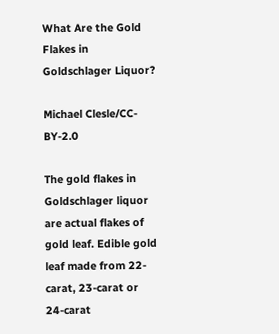What Are the Gold Flakes in Goldschlager Liquor?

Michael Clesle/CC-BY-2.0

The gold flakes in Goldschlager liquor are actual flakes of gold leaf. Edible gold leaf made from 22-carat, 23-carat or 24-carat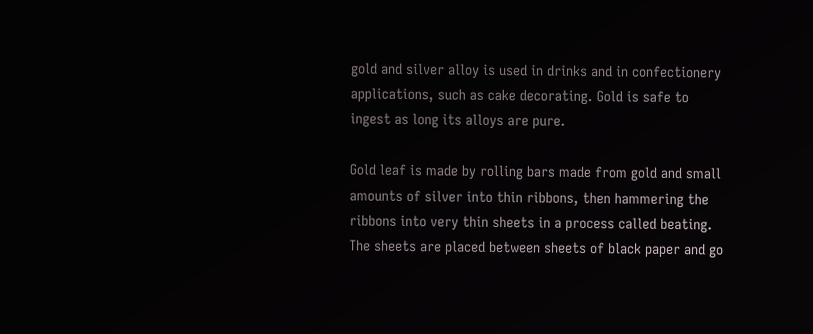gold and silver alloy is used in drinks and in confectionery applications, such as cake decorating. Gold is safe to ingest as long its alloys are pure.

Gold leaf is made by rolling bars made from gold and small amounts of silver into thin ribbons, then hammering the ribbons into very thin sheets in a process called beating. The sheets are placed between sheets of black paper and go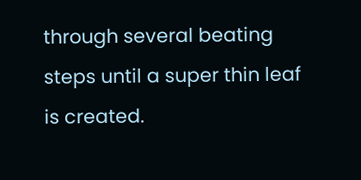through several beating steps until a super thin leaf is created.